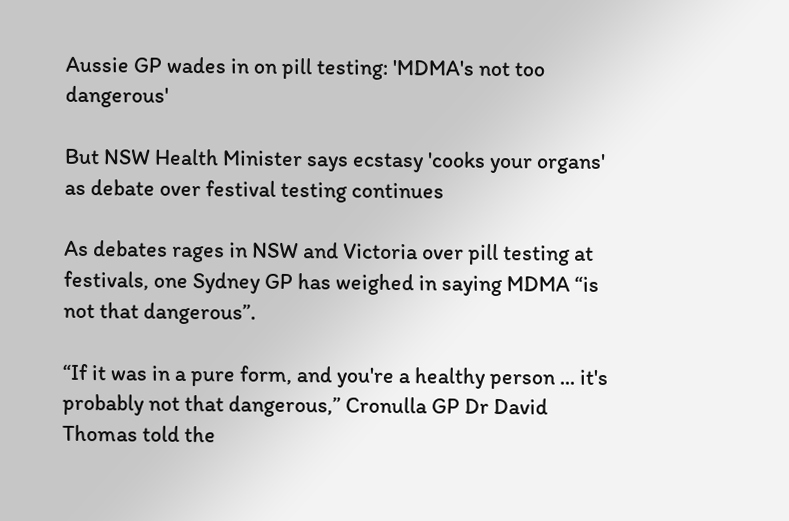Aussie GP wades in on pill testing: 'MDMA's not too dangerous'

But NSW Health Minister says ecstasy 'cooks your organs' as debate over festival testing continues

As debates rages in NSW and Victoria over pill testing at festivals, one Sydney GP has weighed in saying MDMA “is not that dangerous”.

“If it was in a pure form, and you're a healthy person ... it's probably not that dangerous,” Cronulla GP Dr David Thomas told the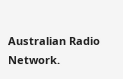Australian Radio Network.